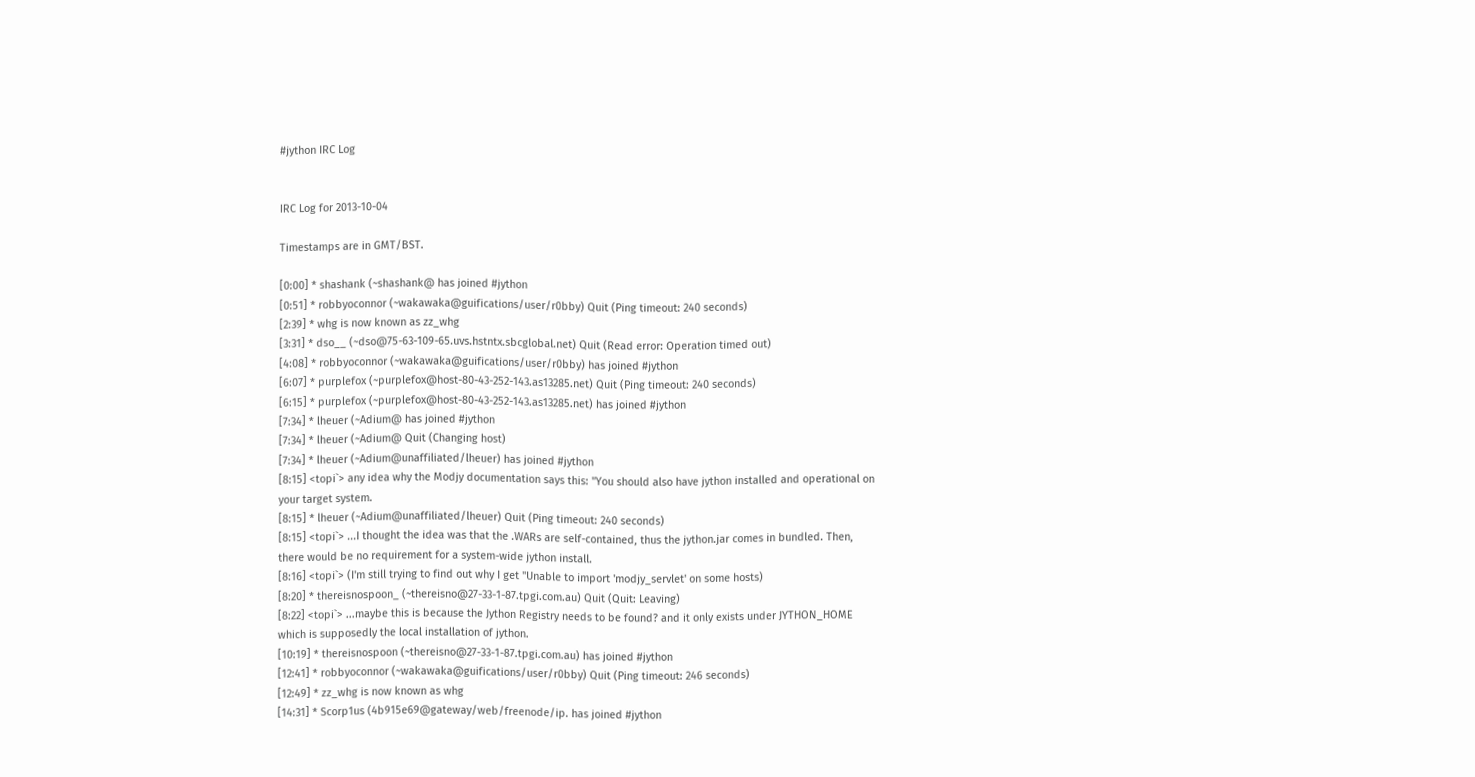#jython IRC Log


IRC Log for 2013-10-04

Timestamps are in GMT/BST.

[0:00] * shashank (~shashank@ has joined #jython
[0:51] * robbyoconnor (~wakawaka@guifications/user/r0bby) Quit (Ping timeout: 240 seconds)
[2:39] * whg is now known as zz_whg
[3:31] * dso__ (~dso@75-63-109-65.uvs.hstntx.sbcglobal.net) Quit (Read error: Operation timed out)
[4:08] * robbyoconnor (~wakawaka@guifications/user/r0bby) has joined #jython
[6:07] * purplefox (~purplefox@host-80-43-252-143.as13285.net) Quit (Ping timeout: 240 seconds)
[6:15] * purplefox (~purplefox@host-80-43-252-143.as13285.net) has joined #jython
[7:34] * lheuer (~Adium@ has joined #jython
[7:34] * lheuer (~Adium@ Quit (Changing host)
[7:34] * lheuer (~Adium@unaffiliated/lheuer) has joined #jython
[8:15] <topi`> any idea why the Modjy documentation says this: "You should also have jython installed and operational on your target system.
[8:15] * lheuer (~Adium@unaffiliated/lheuer) Quit (Ping timeout: 240 seconds)
[8:15] <topi`> ...I thought the idea was that the .WARs are self-contained, thus the jython.jar comes in bundled. Then, there would be no requirement for a system-wide jython install.
[8:16] <topi`> (I'm still trying to find out why I get "Unable to import 'modjy_servlet' on some hosts)
[8:20] * thereisnospoon_ (~thereisno@27-33-1-87.tpgi.com.au) Quit (Quit: Leaving)
[8:22] <topi`> ...maybe this is because the Jython Registry needs to be found? and it only exists under JYTHON_HOME which is supposedly the local installation of jython.
[10:19] * thereisnospoon (~thereisno@27-33-1-87.tpgi.com.au) has joined #jython
[12:41] * robbyoconnor (~wakawaka@guifications/user/r0bby) Quit (Ping timeout: 246 seconds)
[12:49] * zz_whg is now known as whg
[14:31] * Scorp1us (4b915e69@gateway/web/freenode/ip. has joined #jython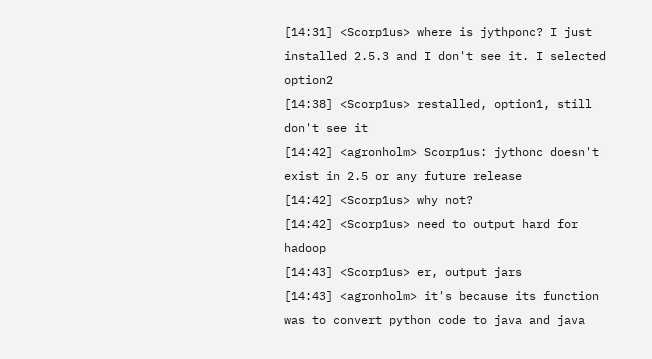[14:31] <Scorp1us> where is jythponc? I just installed 2.5.3 and I don't see it. I selected option2
[14:38] <Scorp1us> restalled, option1, still don't see it
[14:42] <agronholm> Scorp1us: jythonc doesn't exist in 2.5 or any future release
[14:42] <Scorp1us> why not?
[14:42] <Scorp1us> need to output hard for hadoop
[14:43] <Scorp1us> er, output jars
[14:43] <agronholm> it's because its function was to convert python code to java and java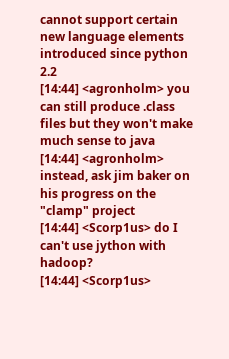cannot support certain new language elements introduced since python 2.2
[14:44] <agronholm> you can still produce .class files but they won't make much sense to java
[14:44] <agronholm> instead, ask jim baker on his progress on the "clamp" project
[14:44] <Scorp1us> do I can't use jython with hadoop?
[14:44] <Scorp1us>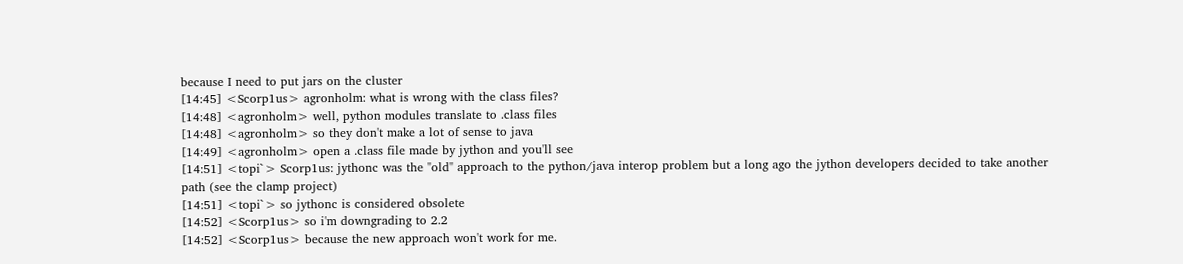because I need to put jars on the cluster
[14:45] <Scorp1us> agronholm: what is wrong with the class files?
[14:48] <agronholm> well, python modules translate to .class files
[14:48] <agronholm> so they don't make a lot of sense to java
[14:49] <agronholm> open a .class file made by jython and you'll see
[14:51] <topi`> Scorp1us: jythonc was the "old" approach to the python/java interop problem but a long ago the jython developers decided to take another path (see the clamp project)
[14:51] <topi`> so jythonc is considered obsolete
[14:52] <Scorp1us> so i'm downgrading to 2.2
[14:52] <Scorp1us> because the new approach won't work for me.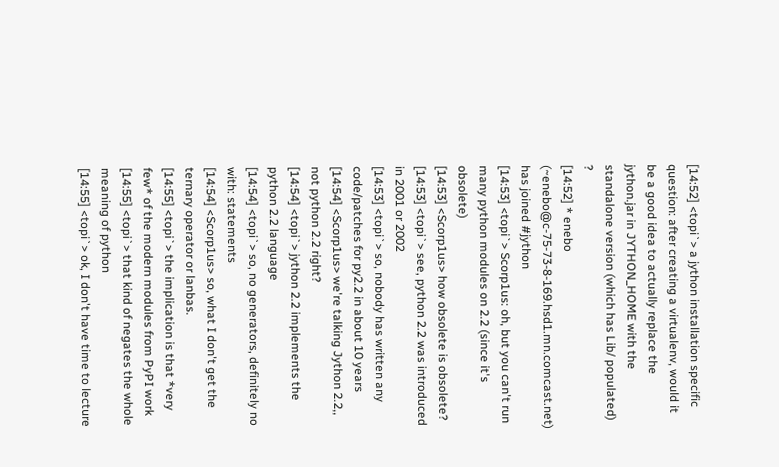[14:52] <topi`> a jython installation specific question: after creating a virtualenv, would it be a good idea to actually replace the jython.jar in JYTHON_HOME with the standalone version (which has Lib/ populated) ?
[14:52] * enebo (~enebo@c-75-73-8-169.hsd1.mn.comcast.net) has joined #jython
[14:53] <topi`> Scorp1us: oh, but you can't run many python modules on 2.2 (since it's obsolete)
[14:53] <Scorp1us> how obsolete is obsolete?
[14:53] <topi`> see, python 2.2 was introduced in 2001 or 2002
[14:53] <topi`> so, nobody has written any code/patches for py2.2 in about 10 years
[14:54] <Scorp1us> we're talking Jython 2.2,, not python 2.2 right?
[14:54] <topi`> jython 2.2 implements the python 2.2 language
[14:54] <topi`> so, no generators, definitely no with: statements
[14:54] <Scorp1us> so, what I don't get the ternary operator or lanbas.
[14:55] <topi`> the implication is that *very few* of the modern modules from PyPI work
[14:55] <topi`> that kind of negates the whole meaning of python
[14:55] <topi`> ok, I don't have time to lecture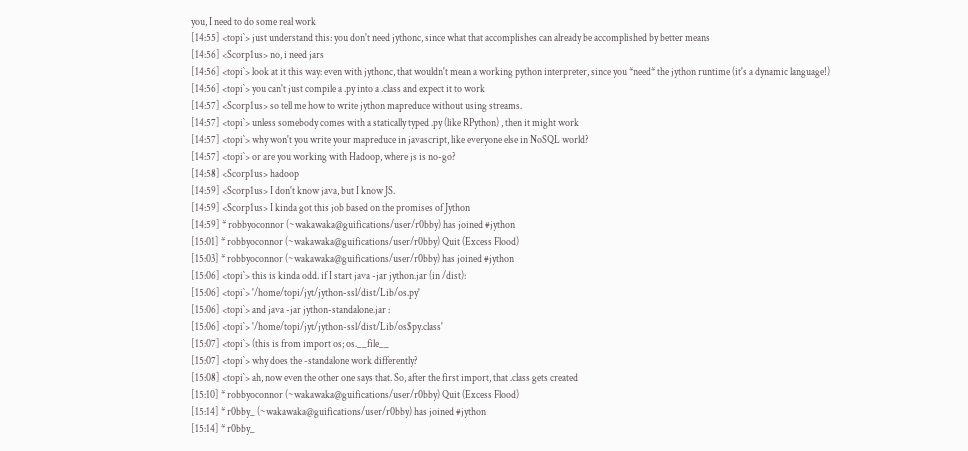you, I need to do some real work
[14:55] <topi`> just understand this: you don't need jythonc, since what that accomplishes can already be accomplished by better means
[14:56] <Scorp1us> no, i need jars
[14:56] <topi`> look at it this way: even with jythonc, that wouldn't mean a working python interpreter, since you *need* the jython runtime (it's a dynamic language!)
[14:56] <topi`> you can't just compile a .py into a .class and expect it to work
[14:57] <Scorp1us> so tell me how to write jython mapreduce without using streams.
[14:57] <topi`> unless somebody comes with a statically typed .py (like RPython) , then it might work
[14:57] <topi`> why won't you write your mapreduce in javascript, like everyone else in NoSQL world?
[14:57] <topi`> or are you working with Hadoop, where js is no-go?
[14:58] <Scorp1us> hadoop
[14:59] <Scorp1us> I don't know java, but I know JS.
[14:59] <Scorp1us> I kinda got this job based on the promises of Jython
[14:59] * robbyoconnor (~wakawaka@guifications/user/r0bby) has joined #jython
[15:01] * robbyoconnor (~wakawaka@guifications/user/r0bby) Quit (Excess Flood)
[15:03] * robbyoconnor (~wakawaka@guifications/user/r0bby) has joined #jython
[15:06] <topi`> this is kinda odd. if I start java -jar jython.jar (in /dist):
[15:06] <topi`> '/home/topi/jyt/jython-ssl/dist/Lib/os.py'
[15:06] <topi`> and java -jar jython-standalone.jar :
[15:06] <topi`> '/home/topi/jyt/jython-ssl/dist/Lib/os$py.class'
[15:07] <topi`> (this is from import os; os.__file__
[15:07] <topi`> why does the -standalone work differently?
[15:08] <topi`> ah, now even the other one says that. So, after the first import, that .class gets created
[15:10] * robbyoconnor (~wakawaka@guifications/user/r0bby) Quit (Excess Flood)
[15:14] * r0bby_ (~wakawaka@guifications/user/r0bby) has joined #jython
[15:14] * r0bby_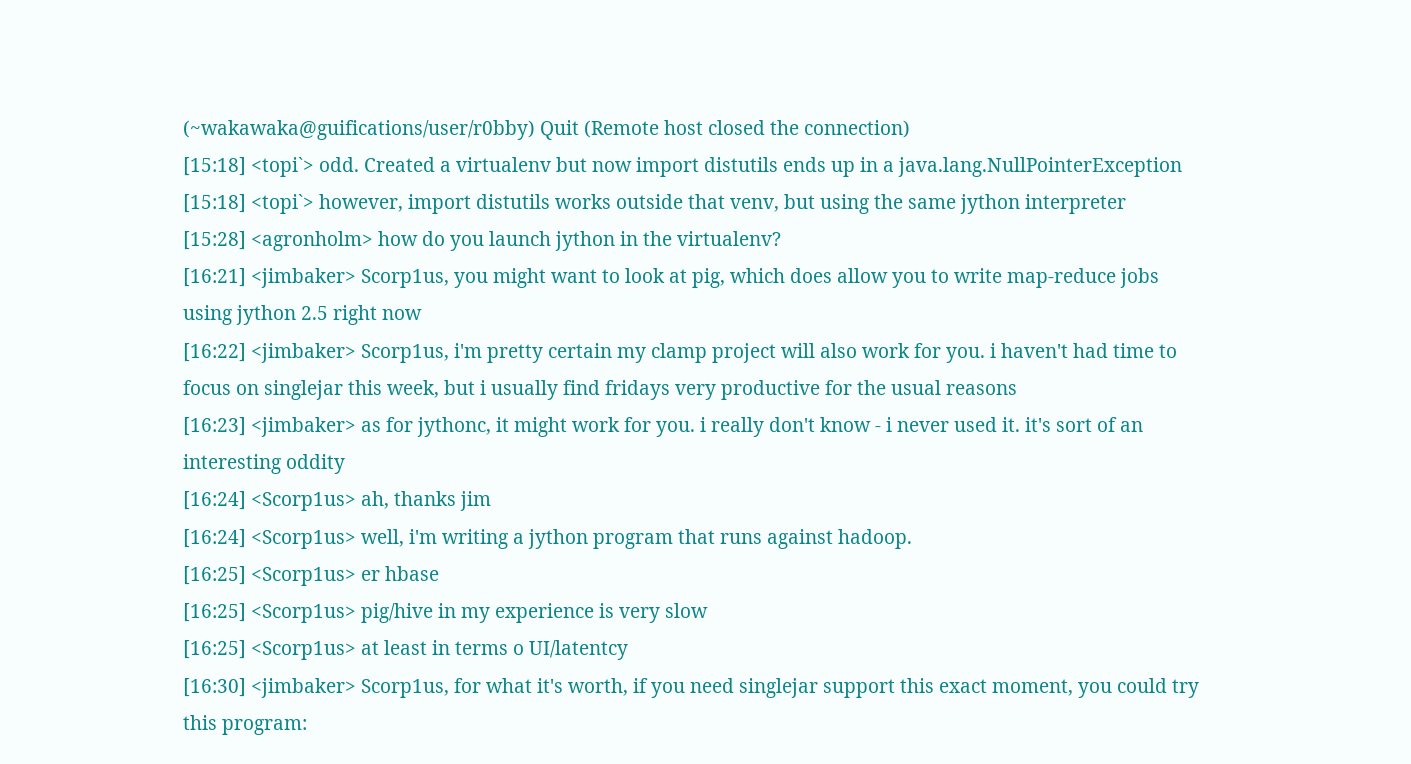(~wakawaka@guifications/user/r0bby) Quit (Remote host closed the connection)
[15:18] <topi`> odd. Created a virtualenv but now import distutils ends up in a java.lang.NullPointerException
[15:18] <topi`> however, import distutils works outside that venv, but using the same jython interpreter
[15:28] <agronholm> how do you launch jython in the virtualenv?
[16:21] <jimbaker> Scorp1us, you might want to look at pig, which does allow you to write map-reduce jobs using jython 2.5 right now
[16:22] <jimbaker> Scorp1us, i'm pretty certain my clamp project will also work for you. i haven't had time to focus on singlejar this week, but i usually find fridays very productive for the usual reasons
[16:23] <jimbaker> as for jythonc, it might work for you. i really don't know - i never used it. it's sort of an interesting oddity
[16:24] <Scorp1us> ah, thanks jim
[16:24] <Scorp1us> well, i'm writing a jython program that runs against hadoop.
[16:25] <Scorp1us> er hbase
[16:25] <Scorp1us> pig/hive in my experience is very slow
[16:25] <Scorp1us> at least in terms o UI/latentcy
[16:30] <jimbaker> Scorp1us, for what it's worth, if you need singlejar support this exact moment, you could try this program: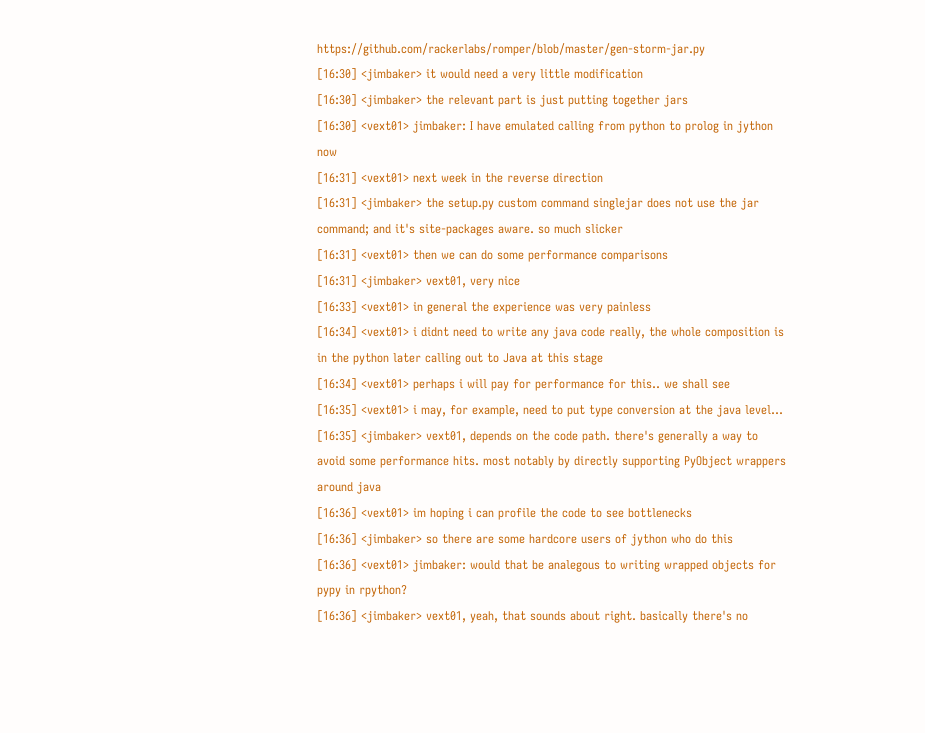https://github.com/rackerlabs/romper/blob/master/gen-storm-jar.py
[16:30] <jimbaker> it would need a very little modification
[16:30] <jimbaker> the relevant part is just putting together jars
[16:30] <vext01> jimbaker: I have emulated calling from python to prolog in jython now
[16:31] <vext01> next week in the reverse direction
[16:31] <jimbaker> the setup.py custom command singlejar does not use the jar command; and it's site-packages aware. so much slicker
[16:31] <vext01> then we can do some performance comparisons
[16:31] <jimbaker> vext01, very nice
[16:33] <vext01> in general the experience was very painless
[16:34] <vext01> i didnt need to write any java code really, the whole composition is in the python later calling out to Java at this stage
[16:34] <vext01> perhaps i will pay for performance for this.. we shall see
[16:35] <vext01> i may, for example, need to put type conversion at the java level...
[16:35] <jimbaker> vext01, depends on the code path. there's generally a way to avoid some performance hits. most notably by directly supporting PyObject wrappers around java
[16:36] <vext01> im hoping i can profile the code to see bottlenecks
[16:36] <jimbaker> so there are some hardcore users of jython who do this
[16:36] <vext01> jimbaker: would that be analegous to writing wrapped objects for pypy in rpython?
[16:36] <jimbaker> vext01, yeah, that sounds about right. basically there's no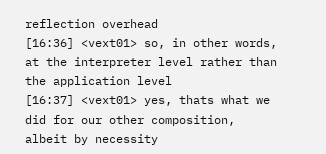reflection overhead
[16:36] <vext01> so, in other words, at the interpreter level rather than the application level
[16:37] <vext01> yes, thats what we did for our other composition, albeit by necessity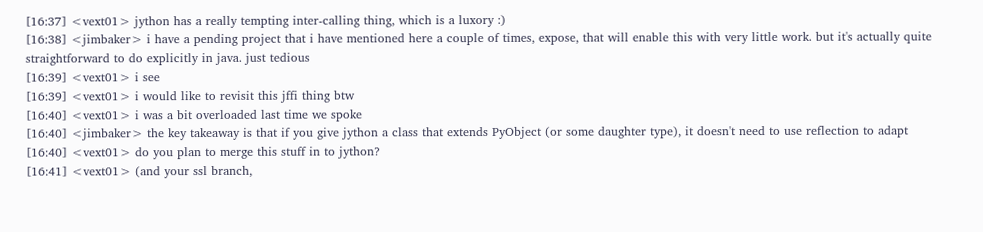[16:37] <vext01> jython has a really tempting inter-calling thing, which is a luxory :)
[16:38] <jimbaker> i have a pending project that i have mentioned here a couple of times, expose, that will enable this with very little work. but it's actually quite straightforward to do explicitly in java. just tedious
[16:39] <vext01> i see
[16:39] <vext01> i would like to revisit this jffi thing btw
[16:40] <vext01> i was a bit overloaded last time we spoke
[16:40] <jimbaker> the key takeaway is that if you give jython a class that extends PyObject (or some daughter type), it doesn't need to use reflection to adapt
[16:40] <vext01> do you plan to merge this stuff in to jython?
[16:41] <vext01> (and your ssl branch,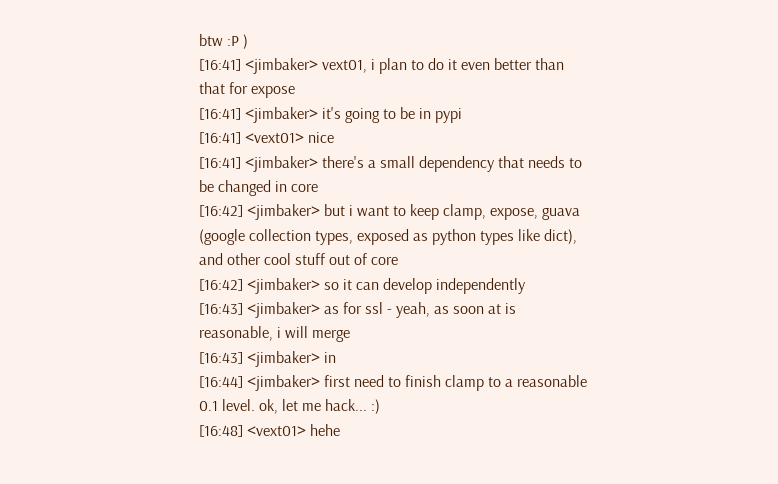btw :P )
[16:41] <jimbaker> vext01, i plan to do it even better than that for expose
[16:41] <jimbaker> it's going to be in pypi
[16:41] <vext01> nice
[16:41] <jimbaker> there's a small dependency that needs to be changed in core
[16:42] <jimbaker> but i want to keep clamp, expose, guava (google collection types, exposed as python types like dict), and other cool stuff out of core
[16:42] <jimbaker> so it can develop independently
[16:43] <jimbaker> as for ssl - yeah, as soon at is reasonable, i will merge
[16:43] <jimbaker> in
[16:44] <jimbaker> first need to finish clamp to a reasonable 0.1 level. ok, let me hack... :)
[16:48] <vext01> hehe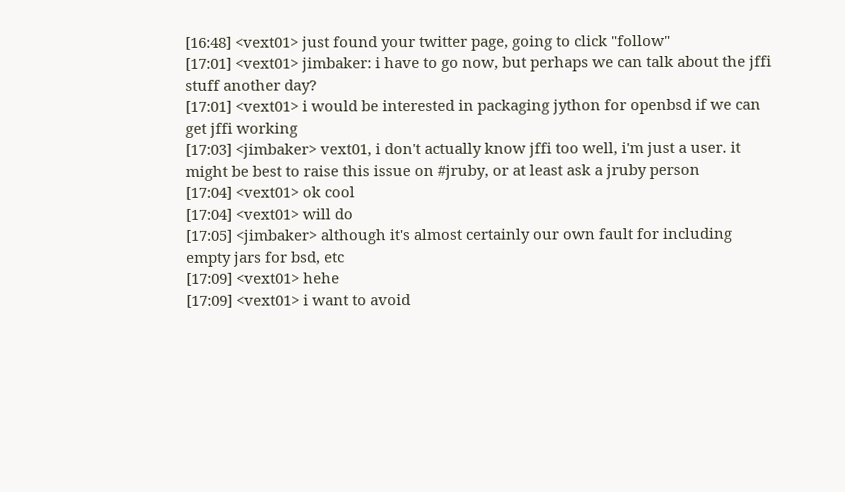[16:48] <vext01> just found your twitter page, going to click "follow"
[17:01] <vext01> jimbaker: i have to go now, but perhaps we can talk about the jffi stuff another day?
[17:01] <vext01> i would be interested in packaging jython for openbsd if we can get jffi working
[17:03] <jimbaker> vext01, i don't actually know jffi too well, i'm just a user. it might be best to raise this issue on #jruby, or at least ask a jruby person
[17:04] <vext01> ok cool
[17:04] <vext01> will do
[17:05] <jimbaker> although it's almost certainly our own fault for including empty jars for bsd, etc
[17:09] <vext01> hehe
[17:09] <vext01> i want to avoid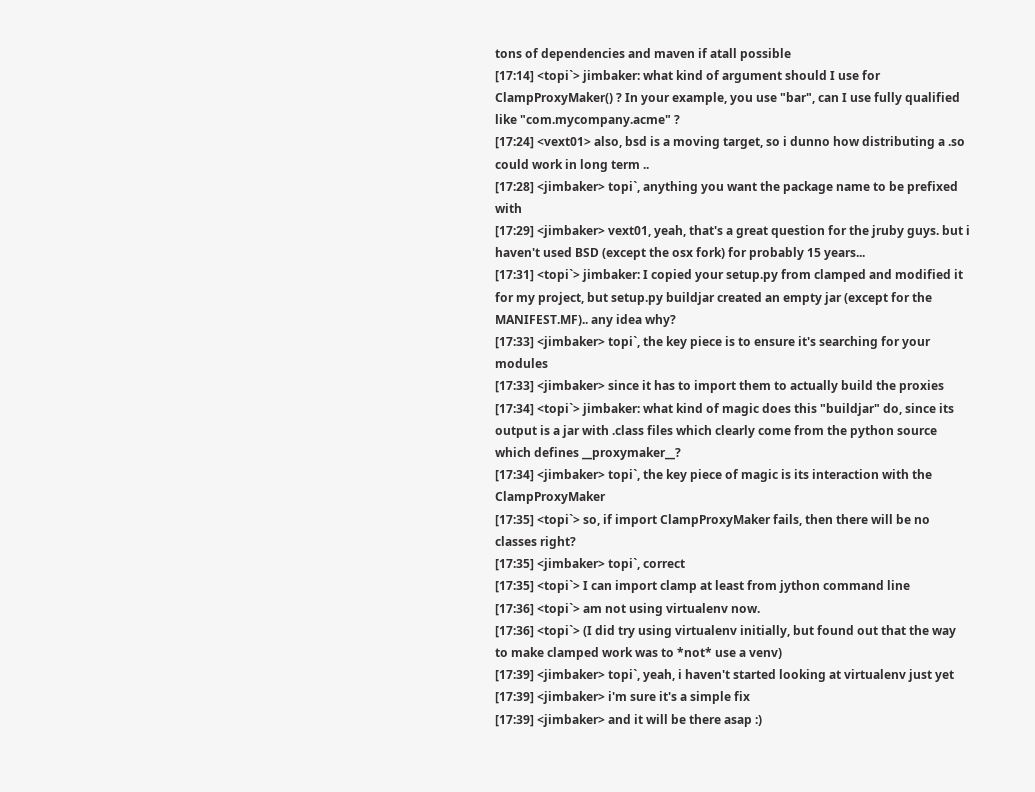tons of dependencies and maven if atall possible
[17:14] <topi`> jimbaker: what kind of argument should I use for ClampProxyMaker() ? In your example, you use "bar", can I use fully qualified like "com.mycompany.acme" ?
[17:24] <vext01> also, bsd is a moving target, so i dunno how distributing a .so could work in long term ..
[17:28] <jimbaker> topi`, anything you want the package name to be prefixed with
[17:29] <jimbaker> vext01, yeah, that's a great question for the jruby guys. but i haven't used BSD (except the osx fork) for probably 15 years...
[17:31] <topi`> jimbaker: I copied your setup.py from clamped and modified it for my project, but setup.py buildjar created an empty jar (except for the MANIFEST.MF).. any idea why?
[17:33] <jimbaker> topi`, the key piece is to ensure it's searching for your modules
[17:33] <jimbaker> since it has to import them to actually build the proxies
[17:34] <topi`> jimbaker: what kind of magic does this "buildjar" do, since its output is a jar with .class files which clearly come from the python source which defines __proxymaker__?
[17:34] <jimbaker> topi`, the key piece of magic is its interaction with the ClampProxyMaker
[17:35] <topi`> so, if import ClampProxyMaker fails, then there will be no classes right?
[17:35] <jimbaker> topi`, correct
[17:35] <topi`> I can import clamp at least from jython command line
[17:36] <topi`> am not using virtualenv now.
[17:36] <topi`> (I did try using virtualenv initially, but found out that the way to make clamped work was to *not* use a venv)
[17:39] <jimbaker> topi`, yeah, i haven't started looking at virtualenv just yet
[17:39] <jimbaker> i'm sure it's a simple fix
[17:39] <jimbaker> and it will be there asap :)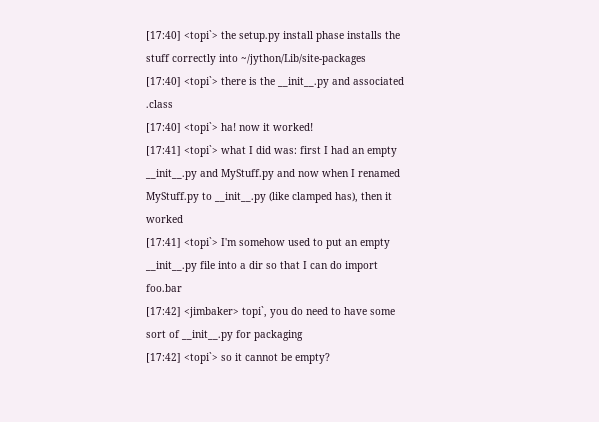[17:40] <topi`> the setup.py install phase installs the stuff correctly into ~/jython/Lib/site-packages
[17:40] <topi`> there is the __init__.py and associated .class
[17:40] <topi`> ha! now it worked!
[17:41] <topi`> what I did was: first I had an empty __init__.py and MyStuff.py and now when I renamed MyStuff.py to __init__.py (like clamped has), then it worked
[17:41] <topi`> I'm somehow used to put an empty __init__.py file into a dir so that I can do import foo.bar
[17:42] <jimbaker> topi`, you do need to have some sort of __init__.py for packaging
[17:42] <topi`> so it cannot be empty?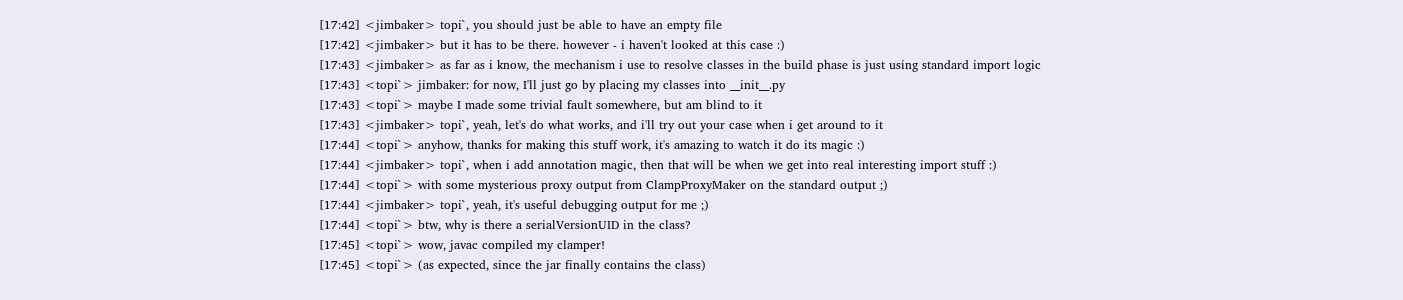[17:42] <jimbaker> topi`, you should just be able to have an empty file
[17:42] <jimbaker> but it has to be there. however - i haven't looked at this case :)
[17:43] <jimbaker> as far as i know, the mechanism i use to resolve classes in the build phase is just using standard import logic
[17:43] <topi`> jimbaker: for now, I'll just go by placing my classes into __init__.py
[17:43] <topi`> maybe I made some trivial fault somewhere, but am blind to it
[17:43] <jimbaker> topi`, yeah, let's do what works, and i'll try out your case when i get around to it
[17:44] <topi`> anyhow, thanks for making this stuff work, it's amazing to watch it do its magic :)
[17:44] <jimbaker> topi`, when i add annotation magic, then that will be when we get into real interesting import stuff :)
[17:44] <topi`> with some mysterious proxy output from ClampProxyMaker on the standard output ;)
[17:44] <jimbaker> topi`, yeah, it's useful debugging output for me ;)
[17:44] <topi`> btw, why is there a serialVersionUID in the class?
[17:45] <topi`> wow, javac compiled my clamper!
[17:45] <topi`> (as expected, since the jar finally contains the class)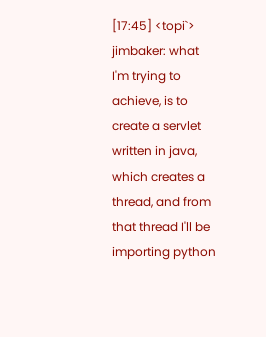[17:45] <topi`> jimbaker: what I'm trying to achieve, is to create a servlet written in java, which creates a thread, and from that thread I'll be importing python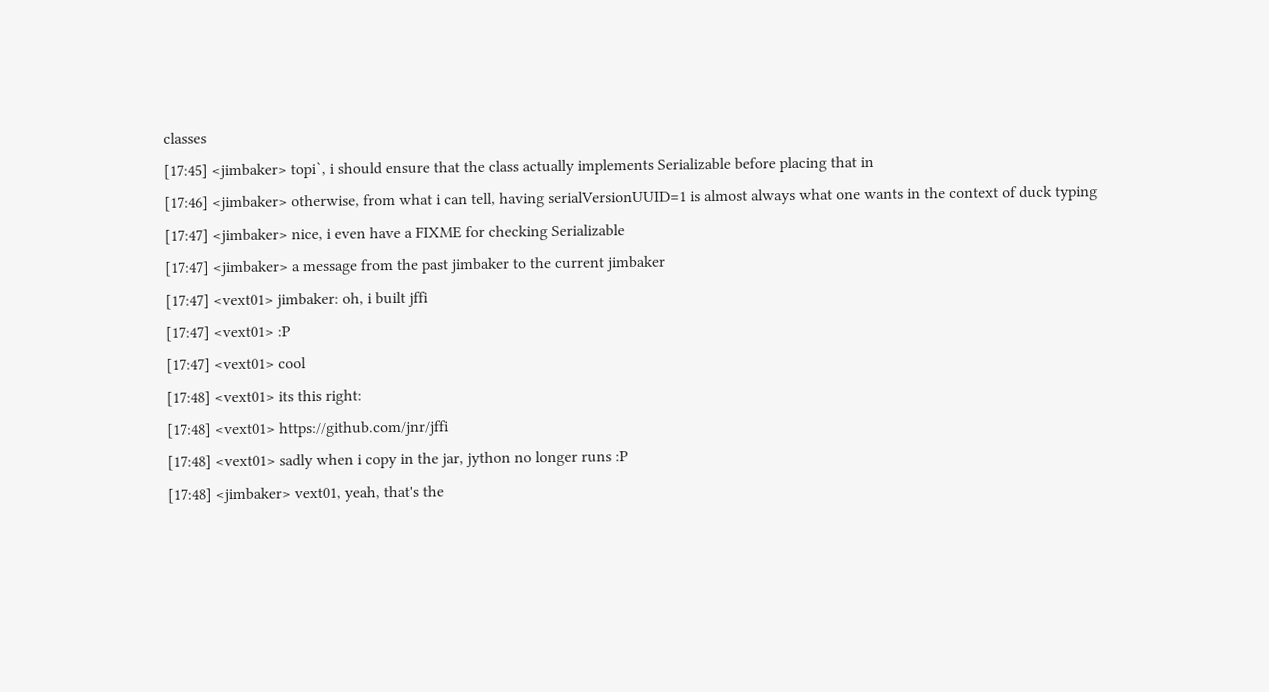classes
[17:45] <jimbaker> topi`, i should ensure that the class actually implements Serializable before placing that in
[17:46] <jimbaker> otherwise, from what i can tell, having serialVersionUUID=1 is almost always what one wants in the context of duck typing
[17:47] <jimbaker> nice, i even have a FIXME for checking Serializable
[17:47] <jimbaker> a message from the past jimbaker to the current jimbaker
[17:47] <vext01> jimbaker: oh, i built jffi
[17:47] <vext01> :P
[17:47] <vext01> cool
[17:48] <vext01> its this right:
[17:48] <vext01> https://github.com/jnr/jffi
[17:48] <vext01> sadly when i copy in the jar, jython no longer runs :P
[17:48] <jimbaker> vext01, yeah, that's the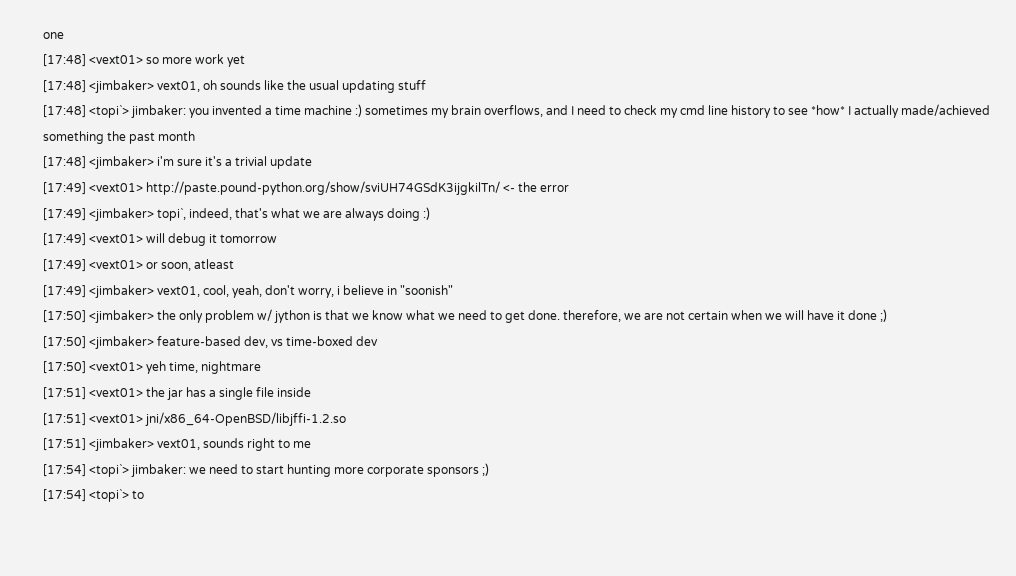one
[17:48] <vext01> so more work yet
[17:48] <jimbaker> vext01, oh sounds like the usual updating stuff
[17:48] <topi`> jimbaker: you invented a time machine :) sometimes my brain overflows, and I need to check my cmd line history to see *how* I actually made/achieved something the past month
[17:48] <jimbaker> i'm sure it's a trivial update
[17:49] <vext01> http://paste.pound-python.org/show/sviUH74GSdK3ijgkilTn/ <- the error
[17:49] <jimbaker> topi`, indeed, that's what we are always doing :)
[17:49] <vext01> will debug it tomorrow
[17:49] <vext01> or soon, atleast
[17:49] <jimbaker> vext01, cool, yeah, don't worry, i believe in "soonish"
[17:50] <jimbaker> the only problem w/ jython is that we know what we need to get done. therefore, we are not certain when we will have it done ;)
[17:50] <jimbaker> feature-based dev, vs time-boxed dev
[17:50] <vext01> yeh time, nightmare
[17:51] <vext01> the jar has a single file inside
[17:51] <vext01> jni/x86_64-OpenBSD/libjffi-1.2.so
[17:51] <jimbaker> vext01, sounds right to me
[17:54] <topi`> jimbaker: we need to start hunting more corporate sponsors ;)
[17:54] <topi`> to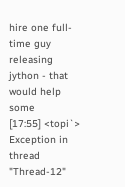hire one full-time guy releasing jython - that would help some
[17:55] <topi`> Exception in thread "Thread-12"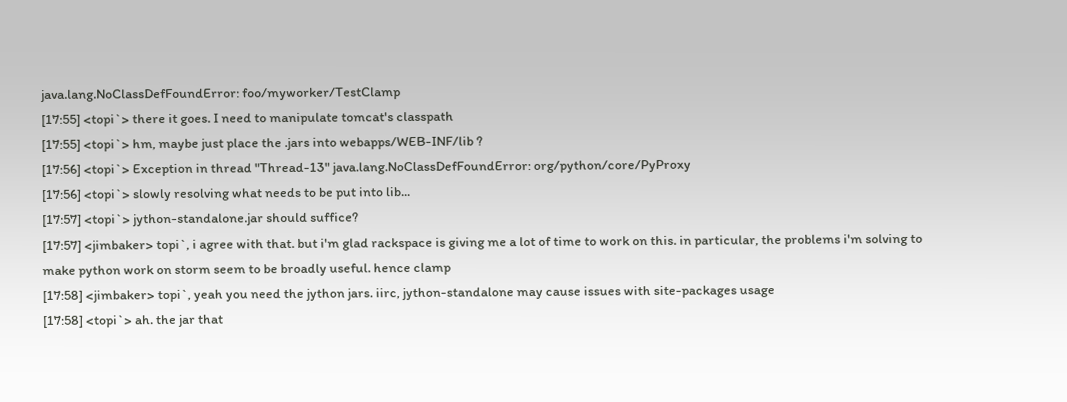java.lang.NoClassDefFoundError: foo/myworker/TestClamp
[17:55] <topi`> there it goes. I need to manipulate tomcat's classpath
[17:55] <topi`> hm, maybe just place the .jars into webapps/WEB-INF/lib ?
[17:56] <topi`> Exception in thread "Thread-13" java.lang.NoClassDefFoundError: org/python/core/PyProxy
[17:56] <topi`> slowly resolving what needs to be put into lib...
[17:57] <topi`> jython-standalone.jar should suffice?
[17:57] <jimbaker> topi`, i agree with that. but i'm glad rackspace is giving me a lot of time to work on this. in particular, the problems i'm solving to make python work on storm seem to be broadly useful. hence clamp
[17:58] <jimbaker> topi`, yeah you need the jython jars. iirc, jython-standalone may cause issues with site-packages usage
[17:58] <topi`> ah. the jar that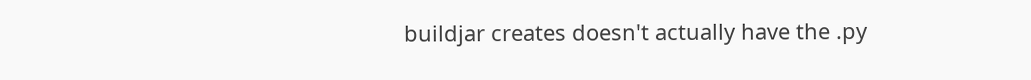buildjar creates doesn't actually have the .py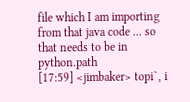file which I am importing from that java code ... so that needs to be in python.path
[17:59] <jimbaker> topi`, i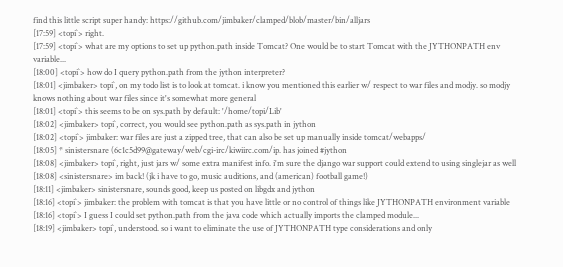find this little script super handy: https://github.com/jimbaker/clamped/blob/master/bin/alljars
[17:59] <topi`> right.
[17:59] <topi`> what are my options to set up python.path inside Tomcat? One would be to start Tomcat with the JYTHONPATH env variable...
[18:00] <topi`> how do I query python.path from the jython interpreter?
[18:01] <jimbaker> topi`, on my todo list is to look at tomcat. i know you mentioned this earlier w/ respect to war files and modjy. so modjy knows nothing about war files since it's somewhat more general
[18:01] <topi`> this seems to be on sys.path by default: '/home/topi/Lib'
[18:02] <jimbaker> topi`, correct, you would see python.path as sys.path in jython
[18:02] <topi`> jimbaker: war files are just a zipped tree, that can also be set up manually inside tomcat/webapps/
[18:05] * sinistersnare (6c1c5d99@gateway/web/cgi-irc/kiwiirc.com/ip. has joined #jython
[18:08] <jimbaker> topi`, right, just jars w/ some extra manifest info. i'm sure the django war support could extend to using singlejar as well
[18:08] <sinistersnare> im back! (jk i have to go, music auditions, and (american) football game!)
[18:11] <jimbaker> sinistersnare, sounds good, keep us posted on libgdx and jython
[18:16] <topi`> jimbaker: the problem with tomcat is that you have little or no control of things like JYTHONPATH environment variable
[18:16] <topi`> I guess I could set python.path from the java code which actually imports the clamped module...
[18:19] <jimbaker> topi`, understood. so i want to eliminate the use of JYTHONPATH type considerations and only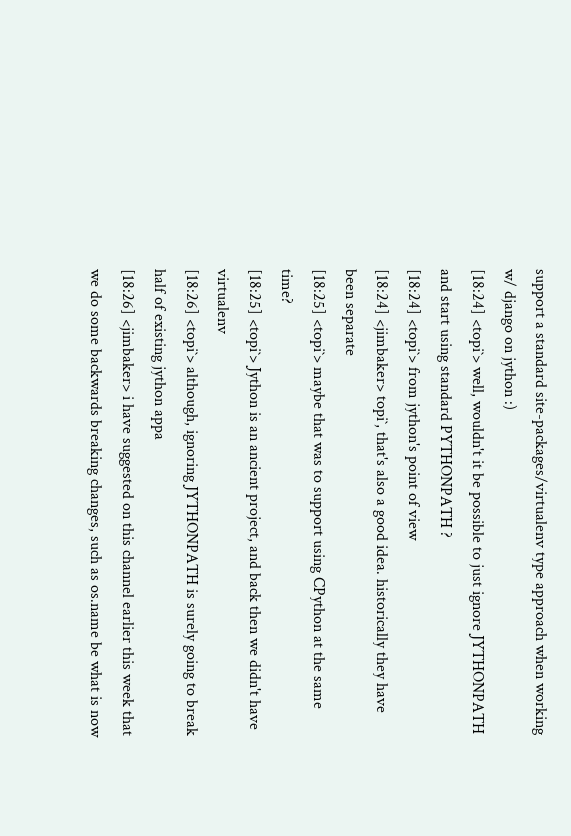support a standard site-packages/virtualenv type approach when working w/ django on jython :)
[18:24] <topi`> well, wouldn't it be possible to just ignore JYTHONPATH and start using standard PYTHONPATH ?
[18:24] <topi`> from jython's point of view
[18:24] <jimbaker> topi`, that's also a good idea. historically they have been separate
[18:25] <topi`> maybe that was to support using CPython at the same time?
[18:25] <topi`> Jython is an ancient project, and back then we didn't have virtualenv
[18:26] <topi`> although, ignoring JYTHONPATH is surely going to break half of existing jython appa
[18:26] <jimbaker> i have suggested on this channel earlier this week that we do some backwards breaking changes, such as os.name be what is now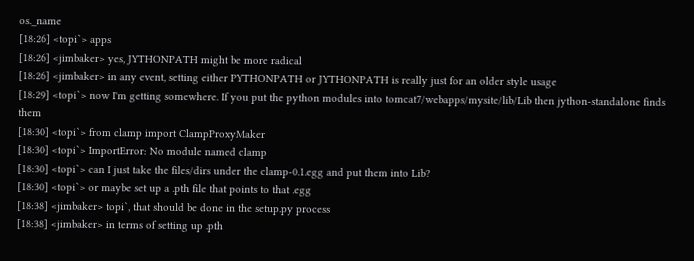os._name
[18:26] <topi`> apps
[18:26] <jimbaker> yes, JYTHONPATH might be more radical
[18:26] <jimbaker> in any event, setting either PYTHONPATH or JYTHONPATH is really just for an older style usage
[18:29] <topi`> now I'm getting somewhere. If you put the python modules into tomcat7/webapps/mysite/lib/Lib then jython-standalone finds them
[18:30] <topi`> from clamp import ClampProxyMaker
[18:30] <topi`> ImportError: No module named clamp
[18:30] <topi`> can I just take the files/dirs under the clamp-0.1.egg and put them into Lib?
[18:30] <topi`> or maybe set up a .pth file that points to that .egg
[18:38] <jimbaker> topi`, that should be done in the setup.py process
[18:38] <jimbaker> in terms of setting up .pth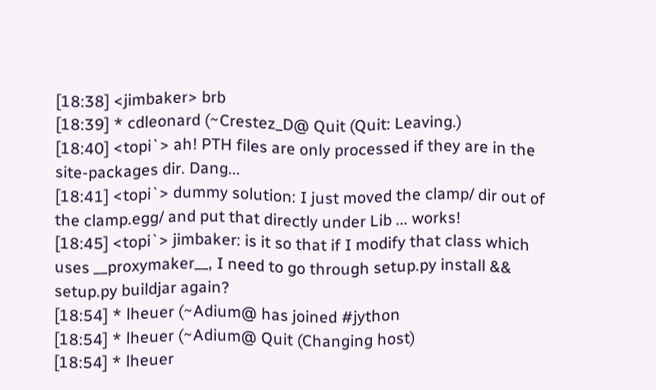[18:38] <jimbaker> brb
[18:39] * cdleonard (~Crestez_D@ Quit (Quit: Leaving.)
[18:40] <topi`> ah! PTH files are only processed if they are in the site-packages dir. Dang...
[18:41] <topi`> dummy solution: I just moved the clamp/ dir out of the clamp.egg/ and put that directly under Lib ... works!
[18:45] <topi`> jimbaker: is it so that if I modify that class which uses __proxymaker__, I need to go through setup.py install && setup.py buildjar again?
[18:54] * lheuer (~Adium@ has joined #jython
[18:54] * lheuer (~Adium@ Quit (Changing host)
[18:54] * lheuer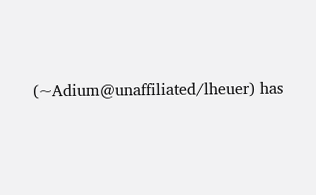(~Adium@unaffiliated/lheuer) has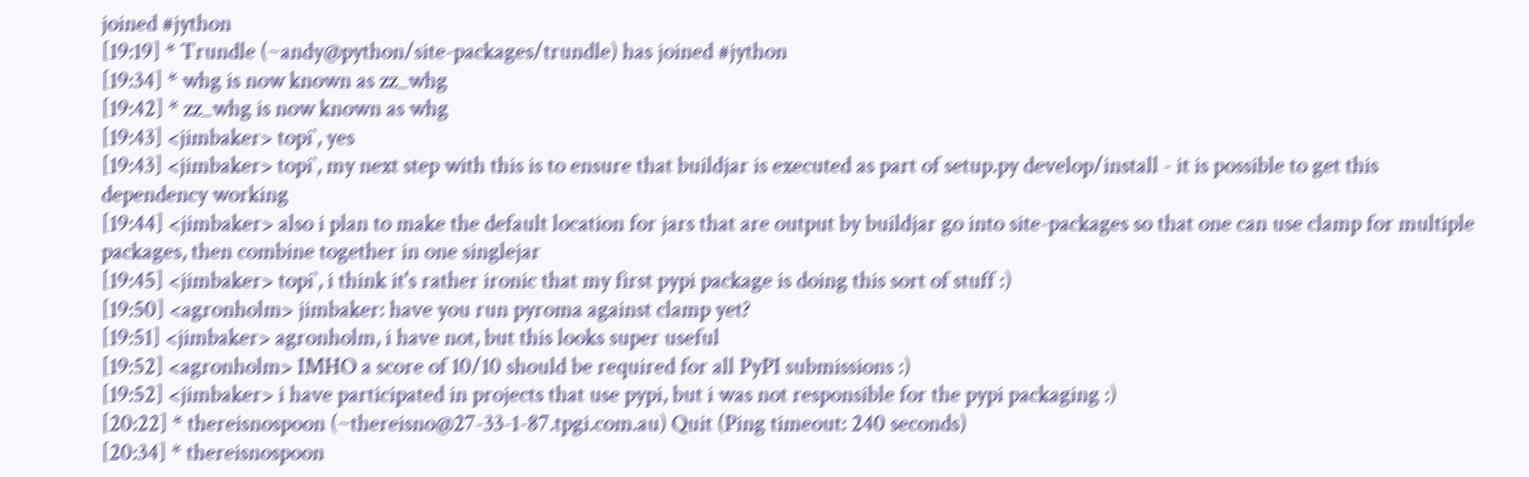joined #jython
[19:19] * Trundle (~andy@python/site-packages/trundle) has joined #jython
[19:34] * whg is now known as zz_whg
[19:42] * zz_whg is now known as whg
[19:43] <jimbaker> topi`, yes
[19:43] <jimbaker> topi`, my next step with this is to ensure that buildjar is executed as part of setup.py develop/install - it is possible to get this dependency working
[19:44] <jimbaker> also i plan to make the default location for jars that are output by buildjar go into site-packages so that one can use clamp for multiple packages, then combine together in one singlejar
[19:45] <jimbaker> topi`, i think it's rather ironic that my first pypi package is doing this sort of stuff :)
[19:50] <agronholm> jimbaker: have you run pyroma against clamp yet?
[19:51] <jimbaker> agronholm, i have not, but this looks super useful
[19:52] <agronholm> IMHO a score of 10/10 should be required for all PyPI submissions :)
[19:52] <jimbaker> i have participated in projects that use pypi, but i was not responsible for the pypi packaging :)
[20:22] * thereisnospoon (~thereisno@27-33-1-87.tpgi.com.au) Quit (Ping timeout: 240 seconds)
[20:34] * thereisnospoon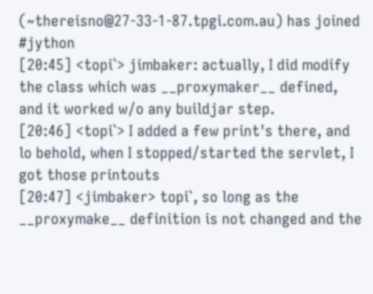(~thereisno@27-33-1-87.tpgi.com.au) has joined #jython
[20:45] <topi`> jimbaker: actually, I did modify the class which was __proxymaker__ defined, and it worked w/o any buildjar step.
[20:46] <topi`> I added a few print's there, and lo behold, when I stopped/started the servlet, I got those printouts
[20:47] <jimbaker> topi`, so long as the __proxymake__ definition is not changed and the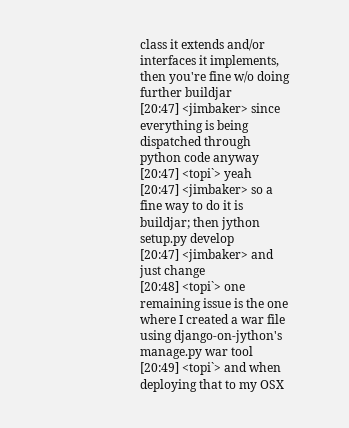class it extends and/or interfaces it implements, then you're fine w/o doing further buildjar
[20:47] <jimbaker> since everything is being dispatched through python code anyway
[20:47] <topi`> yeah
[20:47] <jimbaker> so a fine way to do it is buildjar; then jython setup.py develop
[20:47] <jimbaker> and just change
[20:48] <topi`> one remaining issue is the one where I created a war file using django-on-jython's manage.py war tool
[20:49] <topi`> and when deploying that to my OSX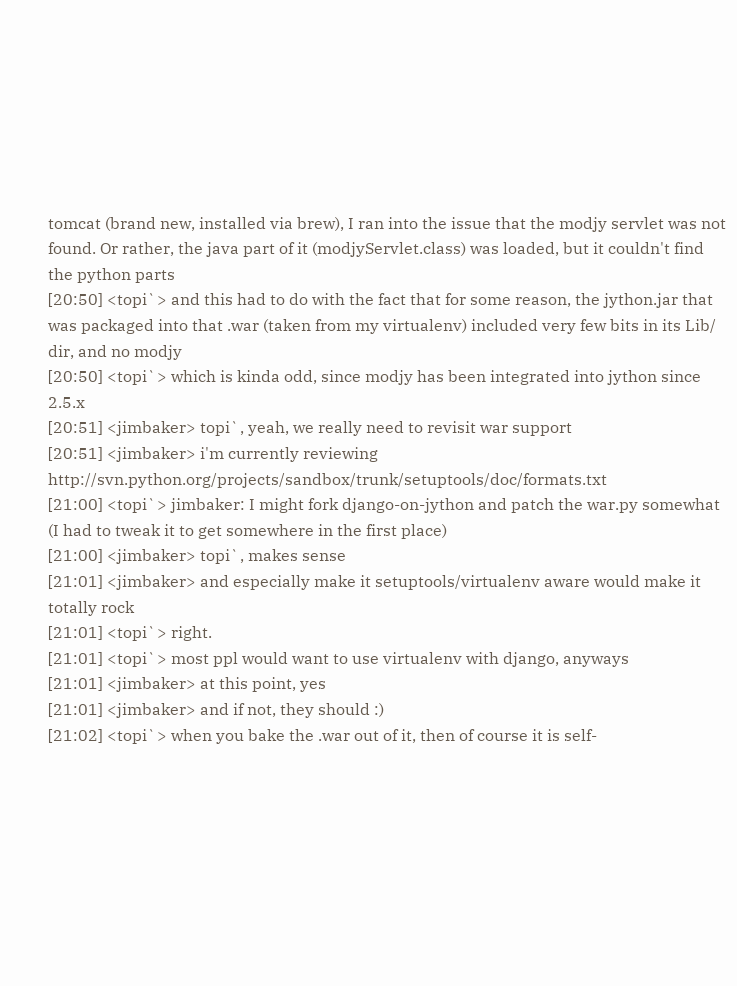tomcat (brand new, installed via brew), I ran into the issue that the modjy servlet was not found. Or rather, the java part of it (modjyServlet.class) was loaded, but it couldn't find the python parts
[20:50] <topi`> and this had to do with the fact that for some reason, the jython.jar that was packaged into that .war (taken from my virtualenv) included very few bits in its Lib/ dir, and no modjy
[20:50] <topi`> which is kinda odd, since modjy has been integrated into jython since 2.5.x
[20:51] <jimbaker> topi`, yeah, we really need to revisit war support
[20:51] <jimbaker> i'm currently reviewing http://svn.python.org/projects/sandbox/trunk/setuptools/doc/formats.txt
[21:00] <topi`> jimbaker: I might fork django-on-jython and patch the war.py somewhat (I had to tweak it to get somewhere in the first place)
[21:00] <jimbaker> topi`, makes sense
[21:01] <jimbaker> and especially make it setuptools/virtualenv aware would make it totally rock
[21:01] <topi`> right.
[21:01] <topi`> most ppl would want to use virtualenv with django, anyways
[21:01] <jimbaker> at this point, yes
[21:01] <jimbaker> and if not, they should :)
[21:02] <topi`> when you bake the .war out of it, then of course it is self-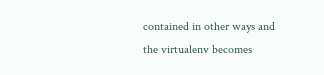contained in other ways and the virtualenv becomes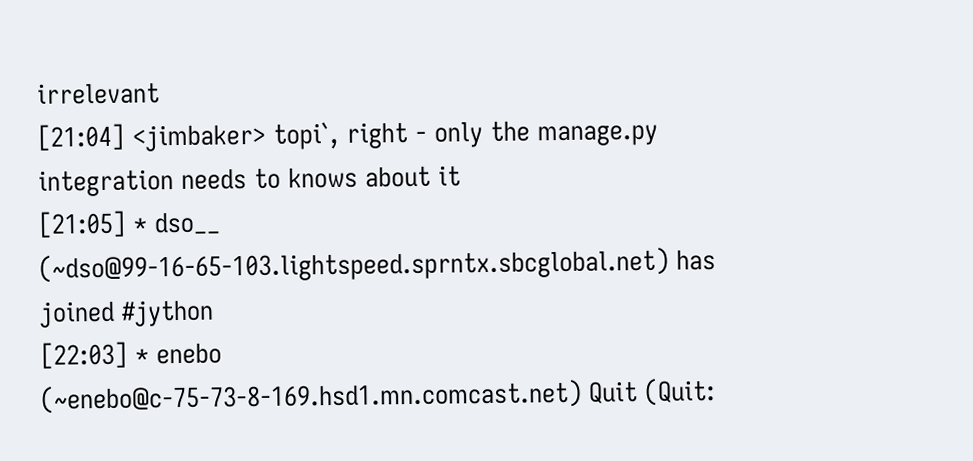irrelevant
[21:04] <jimbaker> topi`, right - only the manage.py integration needs to knows about it
[21:05] * dso__ (~dso@99-16-65-103.lightspeed.sprntx.sbcglobal.net) has joined #jython
[22:03] * enebo (~enebo@c-75-73-8-169.hsd1.mn.comcast.net) Quit (Quit: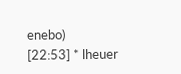enebo)
[22:53] * lheuer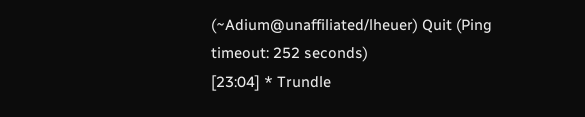(~Adium@unaffiliated/lheuer) Quit (Ping timeout: 252 seconds)
[23:04] * Trundle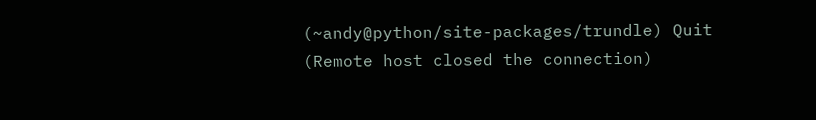(~andy@python/site-packages/trundle) Quit (Remote host closed the connection)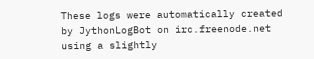These logs were automatically created by JythonLogBot on irc.freenode.net using a slightly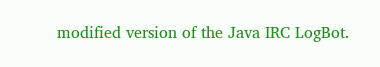modified version of the Java IRC LogBot.